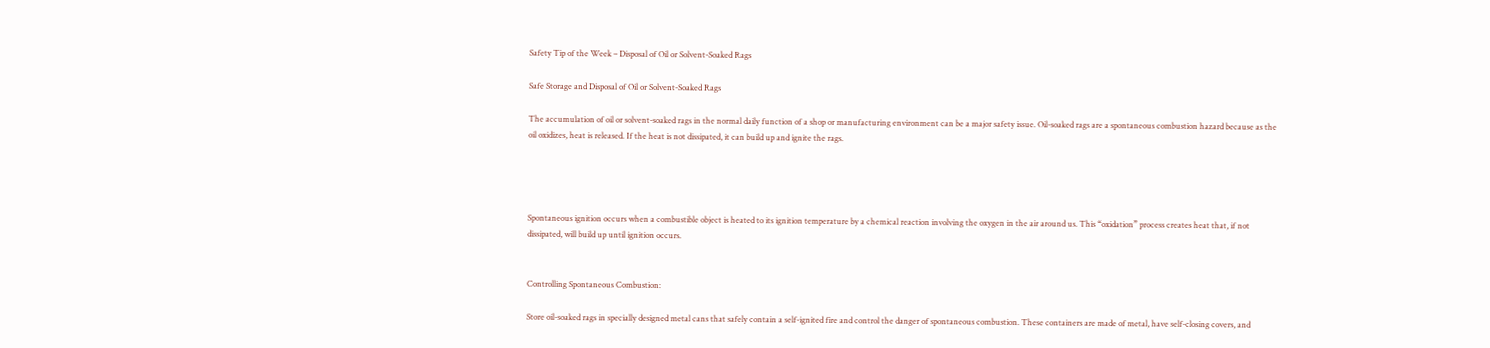Safety Tip of the Week – Disposal of Oil or Solvent-Soaked Rags

Safe Storage and Disposal of Oil or Solvent-Soaked Rags

The accumulation of oil or solvent-soaked rags in the normal daily function of a shop or manufacturing environment can be a major safety issue. Oil-soaked rags are a spontaneous combustion hazard because as the oil oxidizes, heat is released. If the heat is not dissipated, it can build up and ignite the rags.




Spontaneous ignition occurs when a combustible object is heated to its ignition temperature by a chemical reaction involving the oxygen in the air around us. This “oxidation” process creates heat that, if not dissipated, will build up until ignition occurs.


Controlling Spontaneous Combustion:

Store oil-soaked rags in specially designed metal cans that safely contain a self-ignited fire and control the danger of spontaneous combustion. These containers are made of metal, have self-closing covers, and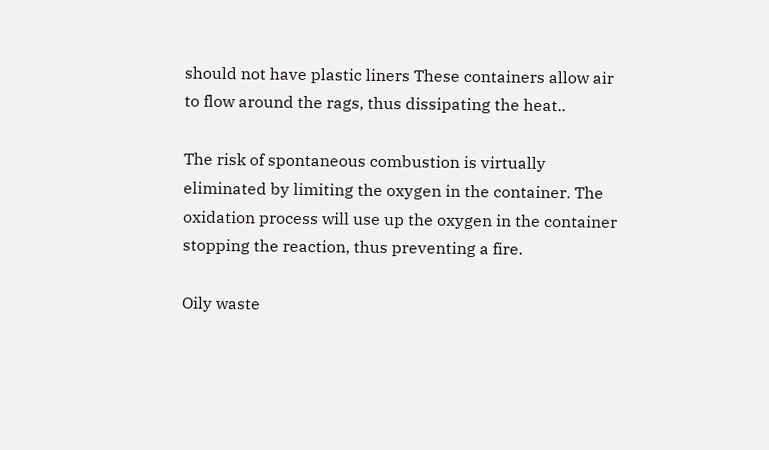should not have plastic liners These containers allow air to flow around the rags, thus dissipating the heat..

The risk of spontaneous combustion is virtually eliminated by limiting the oxygen in the container. The oxidation process will use up the oxygen in the container stopping the reaction, thus preventing a fire.

Oily waste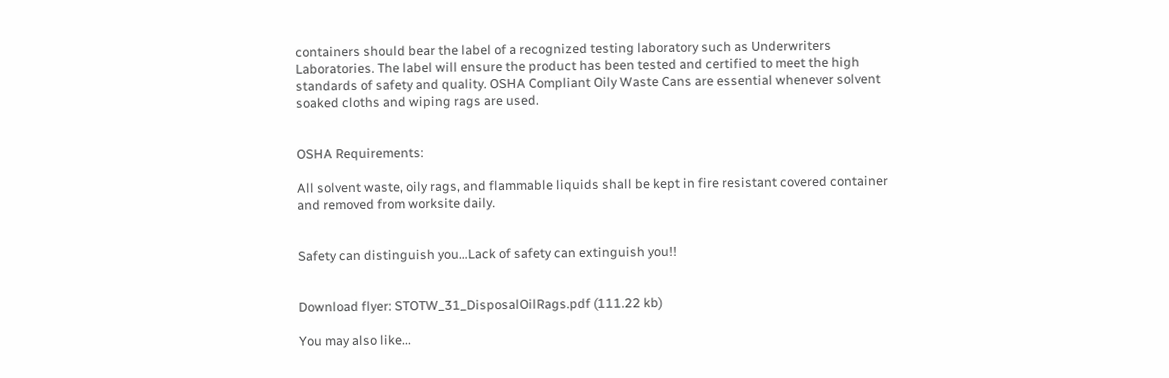containers should bear the label of a recognized testing laboratory such as Underwriters Laboratories. The label will ensure the product has been tested and certified to meet the high standards of safety and quality. OSHA Compliant Oily Waste Cans are essential whenever solvent soaked cloths and wiping rags are used.


OSHA Requirements:

All solvent waste, oily rags, and flammable liquids shall be kept in fire resistant covered container and removed from worksite daily.


Safety can distinguish you…Lack of safety can extinguish you!!


Download flyer: STOTW_31_DisposalOilRags.pdf (111.22 kb)

You may also like...